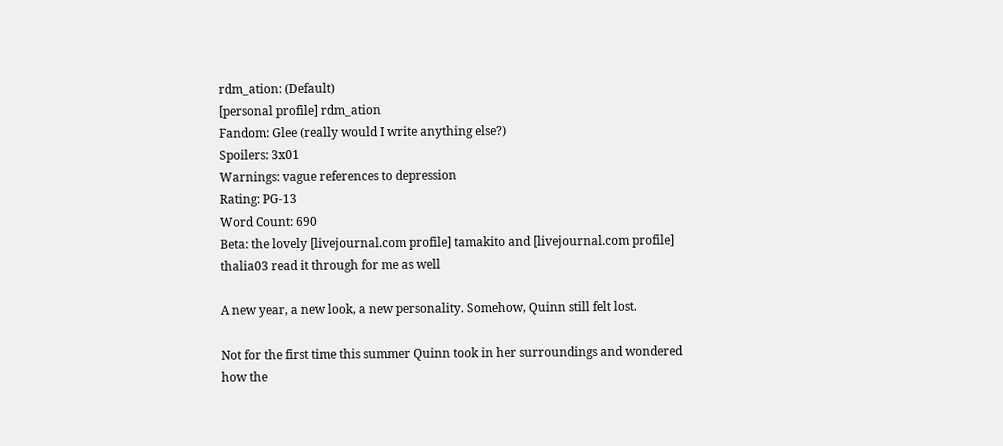rdm_ation: (Default)
[personal profile] rdm_ation
Fandom: Glee (really would I write anything else?)
Spoilers: 3x01
Warnings: vague references to depression
Rating: PG-13
Word Count: 690
Beta: the lovely [livejournal.com profile] tamakito and [livejournal.com profile] thalia03 read it through for me as well

A new year, a new look, a new personality. Somehow, Quinn still felt lost.

Not for the first time this summer Quinn took in her surroundings and wondered how the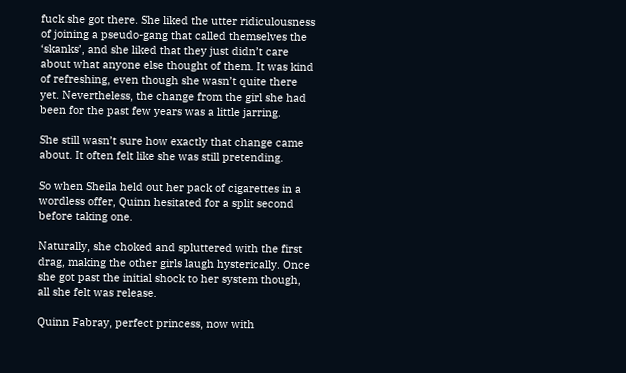fuck she got there. She liked the utter ridiculousness of joining a pseudo-gang that called themselves the ‘skanks’, and she liked that they just didn’t care about what anyone else thought of them. It was kind of refreshing, even though she wasn’t quite there yet. Nevertheless, the change from the girl she had been for the past few years was a little jarring.

She still wasn’t sure how exactly that change came about. It often felt like she was still pretending.

So when Sheila held out her pack of cigarettes in a wordless offer, Quinn hesitated for a split second before taking one.

Naturally, she choked and spluttered with the first drag, making the other girls laugh hysterically. Once she got past the initial shock to her system though, all she felt was release.

Quinn Fabray, perfect princess, now with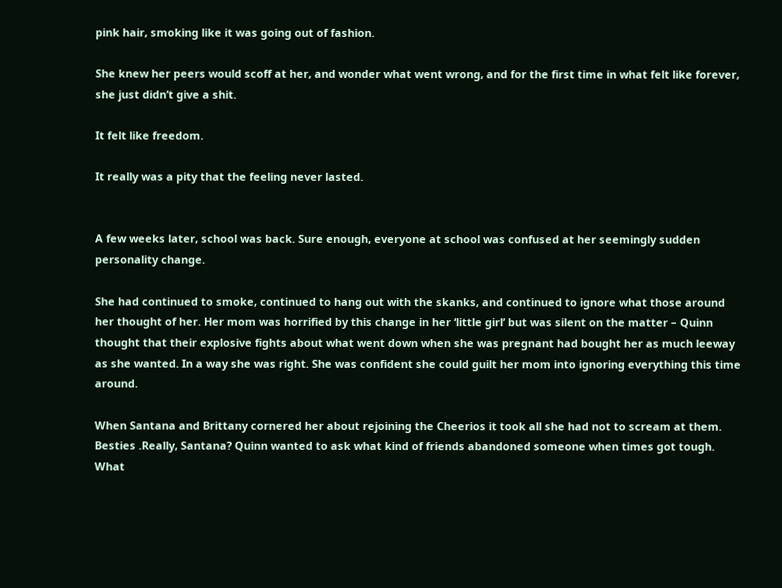pink hair, smoking like it was going out of fashion.

She knew her peers would scoff at her, and wonder what went wrong, and for the first time in what felt like forever, she just didn’t give a shit.

It felt like freedom.

It really was a pity that the feeling never lasted.


A few weeks later, school was back. Sure enough, everyone at school was confused at her seemingly sudden personality change.

She had continued to smoke, continued to hang out with the skanks, and continued to ignore what those around her thought of her. Her mom was horrified by this change in her ‘little girl’ but was silent on the matter – Quinn thought that their explosive fights about what went down when she was pregnant had bought her as much leeway as she wanted. In a way she was right. She was confident she could guilt her mom into ignoring everything this time around.

When Santana and Brittany cornered her about rejoining the Cheerios it took all she had not to scream at them. Besties .Really, Santana? Quinn wanted to ask what kind of friends abandoned someone when times got tough. What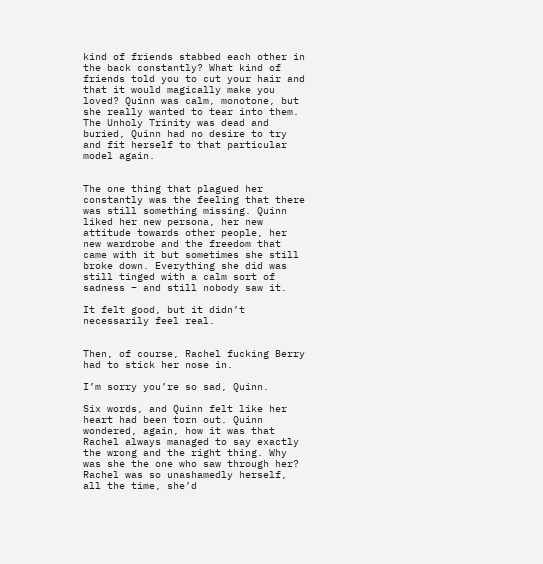kind of friends stabbed each other in the back constantly? What kind of friends told you to cut your hair and that it would magically make you loved? Quinn was calm, monotone, but she really wanted to tear into them. The Unholy Trinity was dead and buried, Quinn had no desire to try and fit herself to that particular model again.


The one thing that plagued her constantly was the feeling that there was still something missing. Quinn liked her new persona, her new attitude towards other people, her new wardrobe and the freedom that came with it but sometimes she still broke down. Everything she did was still tinged with a calm sort of sadness – and still nobody saw it.

It felt good, but it didn’t necessarily feel real.


Then, of course, Rachel fucking Berry had to stick her nose in.

I’m sorry you’re so sad, Quinn.

Six words, and Quinn felt like her heart had been torn out. Quinn wondered, again, how it was that Rachel always managed to say exactly the wrong and the right thing. Why was she the one who saw through her? Rachel was so unashamedly herself, all the time, she’d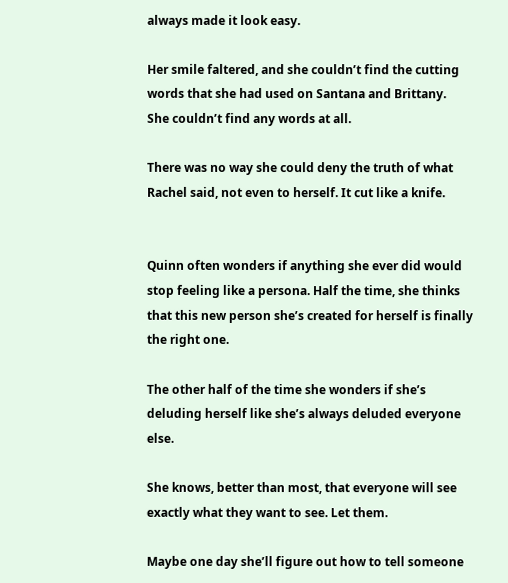always made it look easy.

Her smile faltered, and she couldn’t find the cutting words that she had used on Santana and Brittany.
She couldn’t find any words at all.

There was no way she could deny the truth of what Rachel said, not even to herself. It cut like a knife.


Quinn often wonders if anything she ever did would stop feeling like a persona. Half the time, she thinks that this new person she’s created for herself is finally the right one.

The other half of the time she wonders if she’s deluding herself like she’s always deluded everyone else.

She knows, better than most, that everyone will see exactly what they want to see. Let them.

Maybe one day she’ll figure out how to tell someone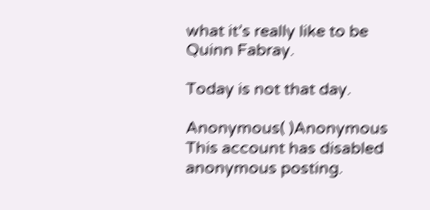what it’s really like to be Quinn Fabray.

Today is not that day.

Anonymous( )Anonymous This account has disabled anonymous posting.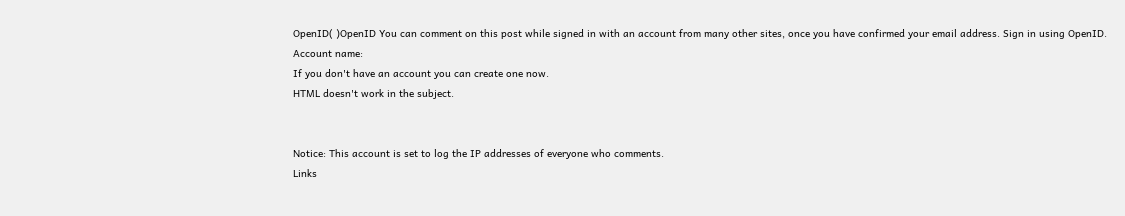OpenID( )OpenID You can comment on this post while signed in with an account from many other sites, once you have confirmed your email address. Sign in using OpenID.
Account name:
If you don't have an account you can create one now.
HTML doesn't work in the subject.


Notice: This account is set to log the IP addresses of everyone who comments.
Links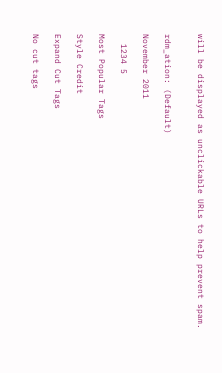will be displayed as unclickable URLs to help prevent spam.


rdm_ation: (Default)

November 2011

  1234 5

Most Popular Tags

Style Credit

Expand Cut Tags

No cut tags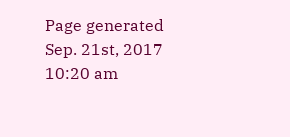Page generated Sep. 21st, 2017 10:20 am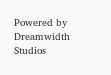Powered by Dreamwidth Studios